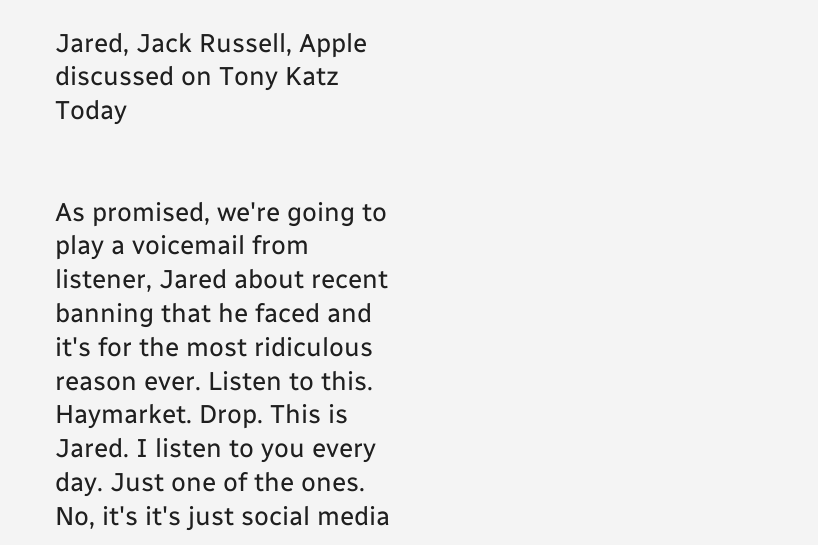Jared, Jack Russell, Apple discussed on Tony Katz Today


As promised, we're going to play a voicemail from listener, Jared about recent banning that he faced and it's for the most ridiculous reason ever. Listen to this. Haymarket. Drop. This is Jared. I listen to you every day. Just one of the ones. No, it's it's just social media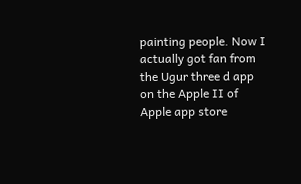painting people. Now I actually got fan from the Ugur three d app on the Apple II of Apple app store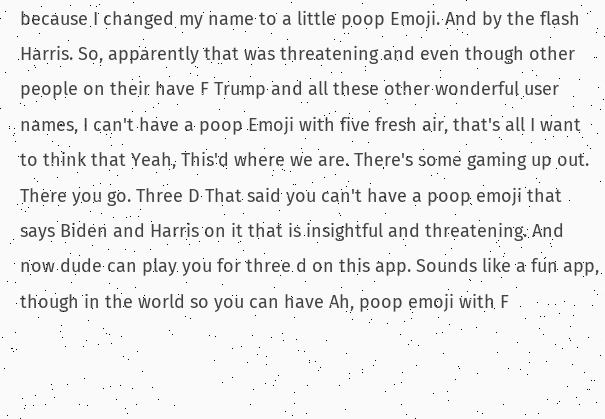because I changed my name to a little poop Emoji. And by the flash Harris. So, apparently that was threatening and even though other people on their have F Trump and all these other wonderful user names, I can't have a poop Emoji with five fresh air, that's all I want to think that Yeah, This'd where we are. There's some gaming up out. There you go. Three D That said you can't have a poop emoji that says Biden and Harris on it that is insightful and threatening. And now dude can play you for three d on this app. Sounds like a fun app, though in the world so you can have Ah, poop emoji with F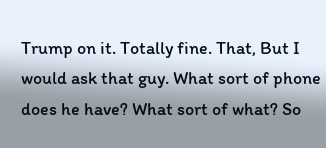Trump on it. Totally fine. That, But I would ask that guy. What sort of phone does he have? What sort of what? So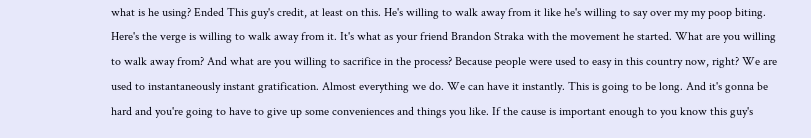what is he using? Ended This guy's credit, at least on this. He's willing to walk away from it like he's willing to say over my my poop biting. Here's the verge is willing to walk away from it. It's what as your friend Brandon Straka with the movement he started. What are you willing to walk away from? And what are you willing to sacrifice in the process? Because people were used to easy in this country now, right? We are used to instantaneously instant gratification. Almost everything we do. We can have it instantly. This is going to be long. And it's gonna be hard and you're going to have to give up some conveniences and things you like. If the cause is important enough to you know this guy's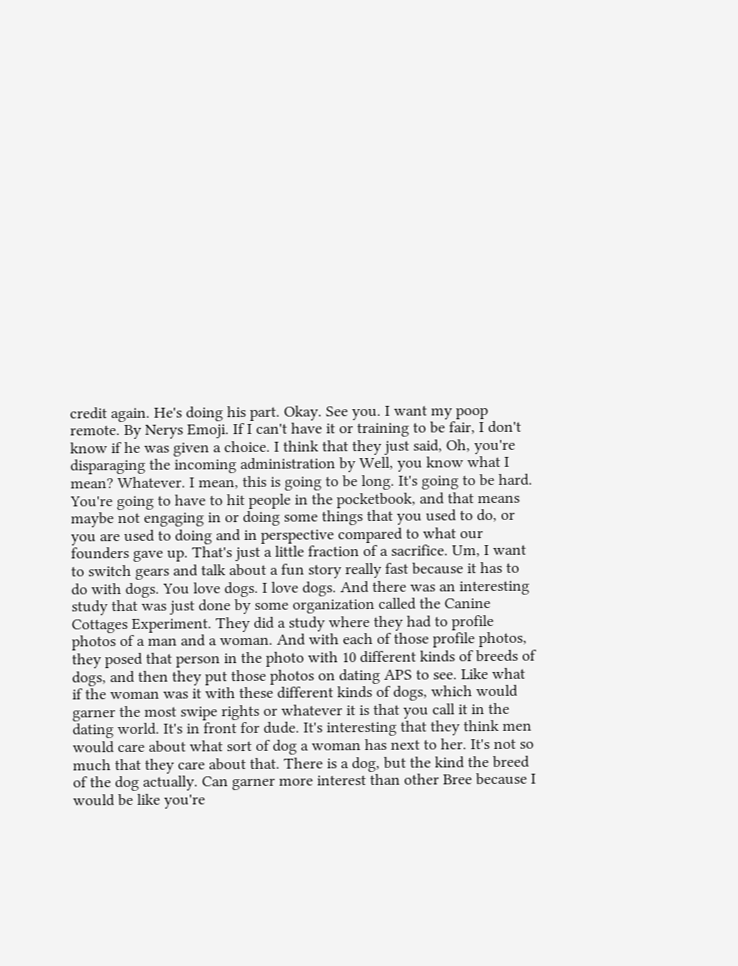credit again. He's doing his part. Okay. See you. I want my poop remote. By Nerys Emoji. If I can't have it or training to be fair, I don't know if he was given a choice. I think that they just said, Oh, you're disparaging the incoming administration by Well, you know what I mean? Whatever. I mean, this is going to be long. It's going to be hard. You're going to have to hit people in the pocketbook, and that means maybe not engaging in or doing some things that you used to do, or you are used to doing and in perspective compared to what our founders gave up. That's just a little fraction of a sacrifice. Um, I want to switch gears and talk about a fun story really fast because it has to do with dogs. You love dogs. I love dogs. And there was an interesting study that was just done by some organization called the Canine Cottages Experiment. They did a study where they had to profile photos of a man and a woman. And with each of those profile photos, they posed that person in the photo with 10 different kinds of breeds of dogs, and then they put those photos on dating APS to see. Like what if the woman was it with these different kinds of dogs, which would garner the most swipe rights or whatever it is that you call it in the dating world. It's in front for dude. It's interesting that they think men would care about what sort of dog a woman has next to her. It's not so much that they care about that. There is a dog, but the kind the breed of the dog actually. Can garner more interest than other Bree because I would be like you're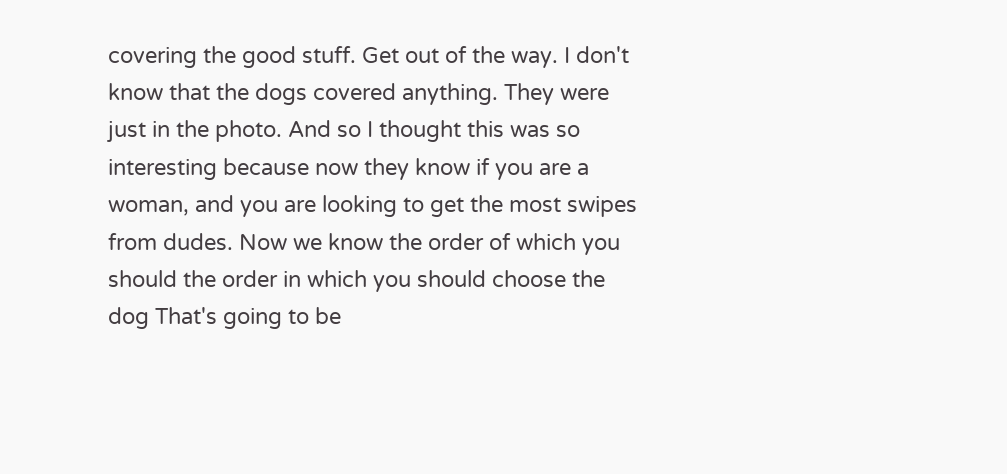covering the good stuff. Get out of the way. I don't know that the dogs covered anything. They were just in the photo. And so I thought this was so interesting because now they know if you are a woman, and you are looking to get the most swipes from dudes. Now we know the order of which you should the order in which you should choose the dog That's going to be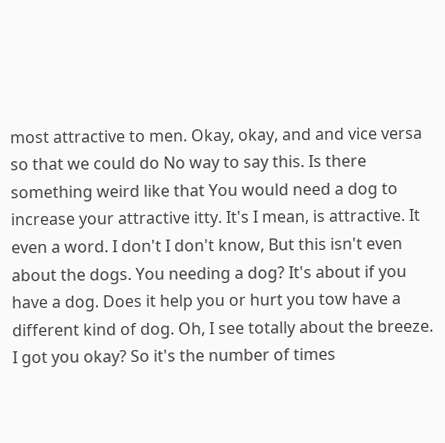most attractive to men. Okay, okay, and and vice versa so that we could do No way to say this. Is there something weird like that You would need a dog to increase your attractive itty. It's I mean, is attractive. It even a word. I don't I don't know, But this isn't even about the dogs. You needing a dog? It's about if you have a dog. Does it help you or hurt you tow have a different kind of dog. Oh, I see totally about the breeze. I got you okay? So it's the number of times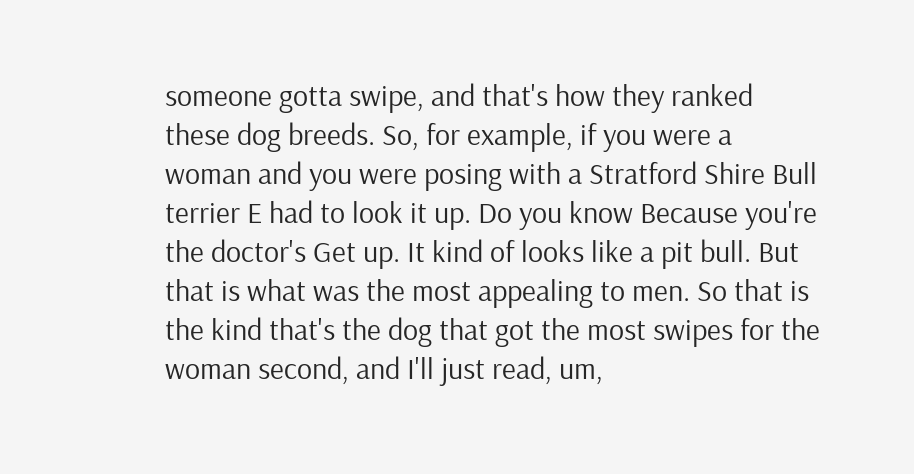someone gotta swipe, and that's how they ranked these dog breeds. So, for example, if you were a woman and you were posing with a Stratford Shire Bull terrier E had to look it up. Do you know Because you're the doctor's Get up. It kind of looks like a pit bull. But that is what was the most appealing to men. So that is the kind that's the dog that got the most swipes for the woman second, and I'll just read, um,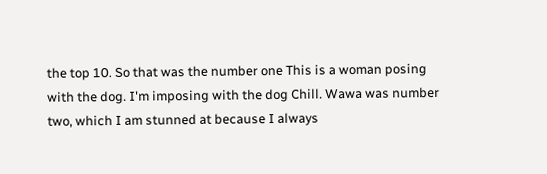the top 10. So that was the number one This is a woman posing with the dog. I'm imposing with the dog Chill. Wawa was number two, which I am stunned at because I always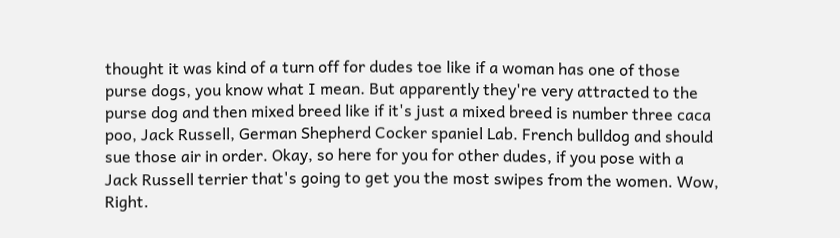thought it was kind of a turn off for dudes toe like if a woman has one of those purse dogs, you know what I mean. But apparently they're very attracted to the purse dog and then mixed breed like if it's just a mixed breed is number three caca poo, Jack Russell, German Shepherd Cocker spaniel Lab. French bulldog and should sue those air in order. Okay, so here for you for other dudes, if you pose with a Jack Russell terrier that's going to get you the most swipes from the women. Wow, Right.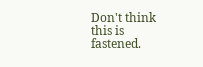Don't think this is fastened.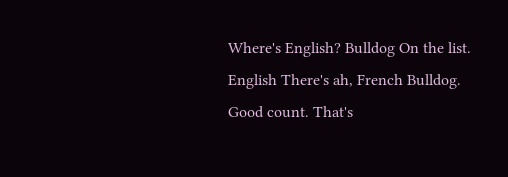Where's English? Bulldog On the list. English There's ah, French Bulldog. Good count. That's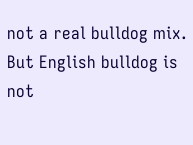not a real bulldog mix. But English bulldog is not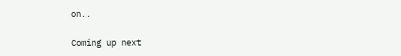on..

Coming up next